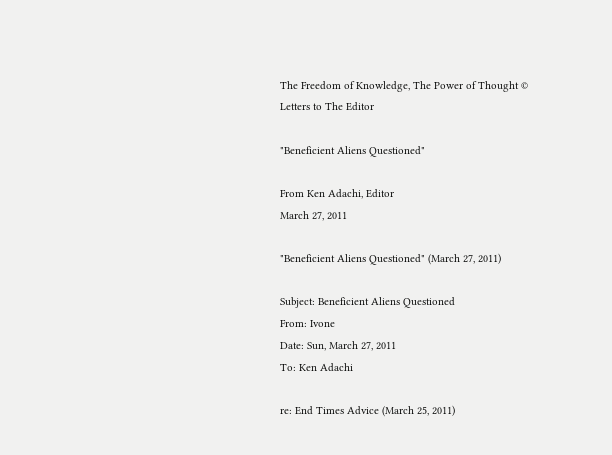The Freedom of Knowledge, The Power of Thought ©
Letters to The Editor

"Beneficient Aliens Questioned"

From Ken Adachi, Editor
March 27, 2011

"Beneficient Aliens Questioned" (March 27, 2011)

Subject: Beneficient Aliens Questioned
From: Ivone
Date: Sun, March 27, 2011
To: Ken Adachi

re: End Times Advice (March 25, 2011)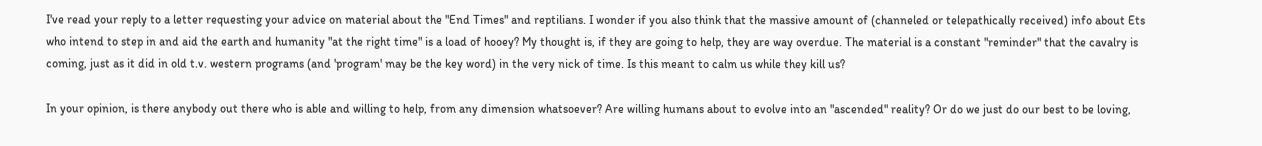I've read your reply to a letter requesting your advice on material about the "End Times" and reptilians. I wonder if you also think that the massive amount of (channeled or telepathically received) info about Ets who intend to step in and aid the earth and humanity "at the right time" is a load of hooey? My thought is, if they are going to help, they are way overdue. The material is a constant "reminder" that the cavalry is coming, just as it did in old t.v. western programs (and 'program' may be the key word) in the very nick of time. Is this meant to calm us while they kill us?

In your opinion, is there anybody out there who is able and willing to help, from any dimension whatsoever? Are willing humans about to evolve into an "ascended" reality? Or do we just do our best to be loving,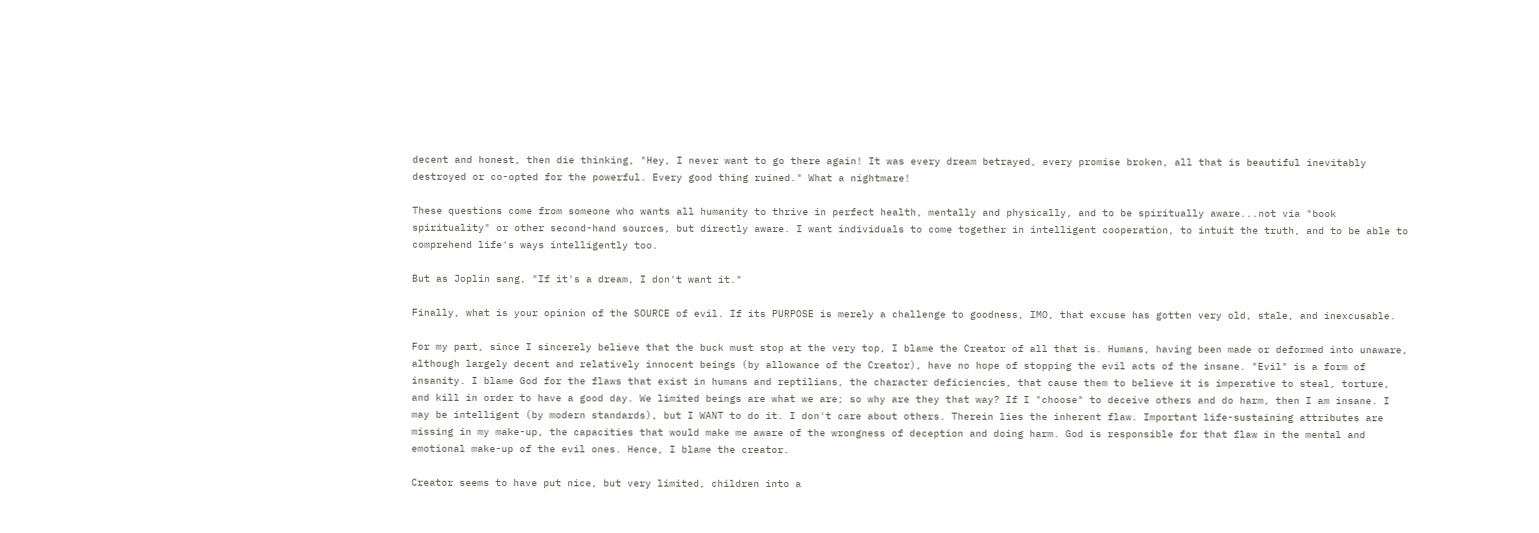decent and honest, then die thinking, "Hey, I never want to go there again! It was every dream betrayed, every promise broken, all that is beautiful inevitably destroyed or co-opted for the powerful. Every good thing ruined." What a nightmare!

These questions come from someone who wants all humanity to thrive in perfect health, mentally and physically, and to be spiritually aware...not via "book spirituality" or other second-hand sources, but directly aware. I want individuals to come together in intelligent cooperation, to intuit the truth, and to be able to comprehend life's ways intelligently too.

But as Joplin sang, "If it's a dream, I don't want it."

Finally, what is your opinion of the SOURCE of evil. If its PURPOSE is merely a challenge to goodness, IMO, that excuse has gotten very old, stale, and inexcusable.

For my part, since I sincerely believe that the buck must stop at the very top, I blame the Creator of all that is. Humans, having been made or deformed into unaware, although largely decent and relatively innocent beings (by allowance of the Creator), have no hope of stopping the evil acts of the insane. "Evil" is a form of insanity. I blame God for the flaws that exist in humans and reptilians, the character deficiencies, that cause them to believe it is imperative to steal, torture, and kill in order to have a good day. We limited beings are what we are; so why are they that way? If I "choose" to deceive others and do harm, then I am insane. I may be intelligent (by modern standards), but I WANT to do it. I don't care about others. Therein lies the inherent flaw. Important life-sustaining attributes are missing in my make-up, the capacities that would make me aware of the wrongness of deception and doing harm. God is responsible for that flaw in the mental and emotional make-up of the evil ones. Hence, I blame the creator.

Creator seems to have put nice, but very limited, children into a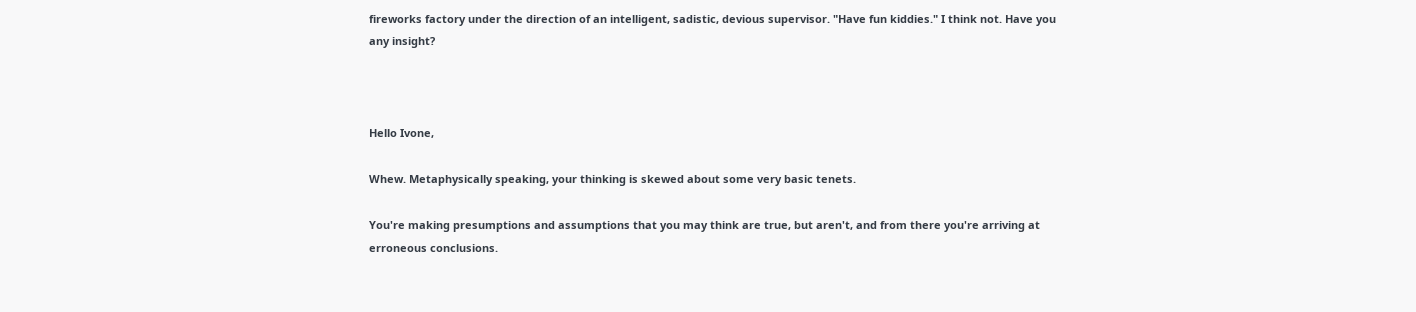fireworks factory under the direction of an intelligent, sadistic, devious supervisor. "Have fun kiddies." I think not. Have you any insight?



Hello Ivone,

Whew. Metaphysically speaking, your thinking is skewed about some very basic tenets.

You're making presumptions and assumptions that you may think are true, but aren't, and from there you're arriving at erroneous conclusions.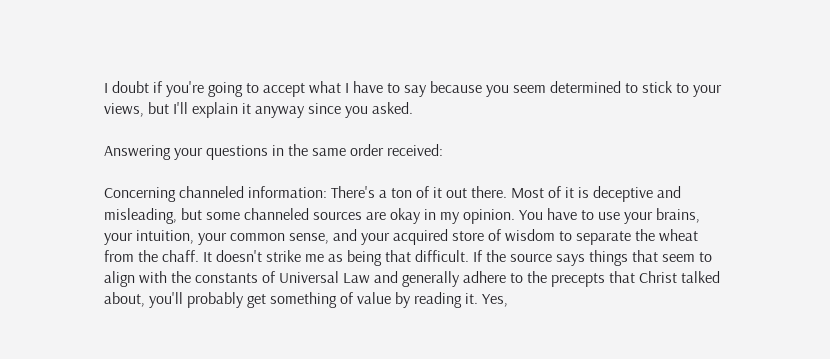I doubt if you're going to accept what I have to say because you seem determined to stick to your views, but I'll explain it anyway since you asked.

Answering your questions in the same order received:

Concerning channeled information: There's a ton of it out there. Most of it is deceptive and misleading, but some channeled sources are okay in my opinion. You have to use your brains, your intuition, your common sense, and your acquired store of wisdom to separate the wheat from the chaff. It doesn't strike me as being that difficult. If the source says things that seem to align with the constants of Universal Law and generally adhere to the precepts that Christ talked about, you'll probably get something of value by reading it. Yes,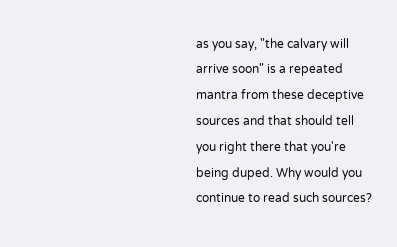as you say, "the calvary will arrive soon" is a repeated mantra from these deceptive sources and that should tell you right there that you're being duped. Why would you continue to read such sources?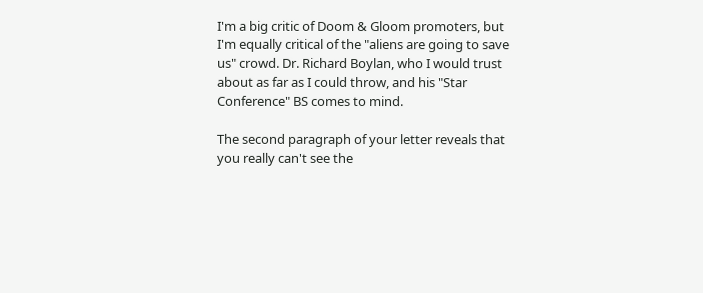I'm a big critic of Doom & Gloom promoters, but I'm equally critical of the "aliens are going to save us" crowd. Dr. Richard Boylan, who I would trust about as far as I could throw, and his "Star Conference" BS comes to mind.

The second paragraph of your letter reveals that you really can't see the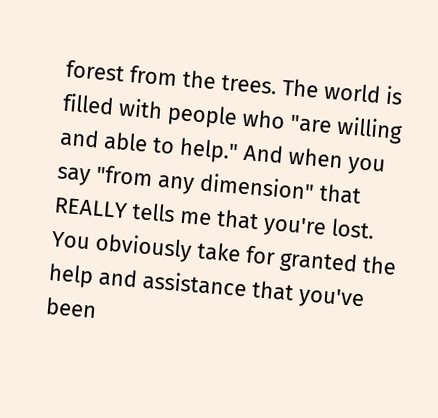forest from the trees. The world is filled with people who "are willing and able to help." And when you say "from any dimension" that REALLY tells me that you're lost. You obviously take for granted the help and assistance that you've been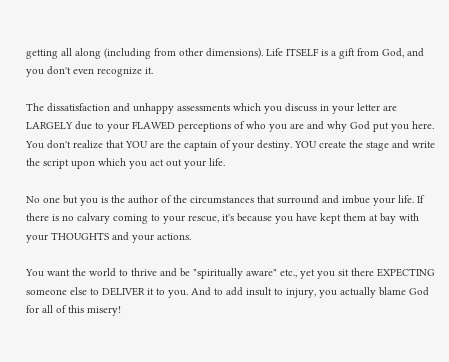getting all along (including from other dimensions). Life ITSELF is a gift from God, and you don't even recognize it.

The dissatisfaction and unhappy assessments which you discuss in your letter are LARGELY due to your FLAWED perceptions of who you are and why God put you here. You don't realize that YOU are the captain of your destiny. YOU create the stage and write the script upon which you act out your life.

No one but you is the author of the circumstances that surround and imbue your life. If there is no calvary coming to your rescue, it's because you have kept them at bay with your THOUGHTS and your actions.

You want the world to thrive and be "spiritually aware" etc., yet you sit there EXPECTING someone else to DELIVER it to you. And to add insult to injury, you actually blame God for all of this misery!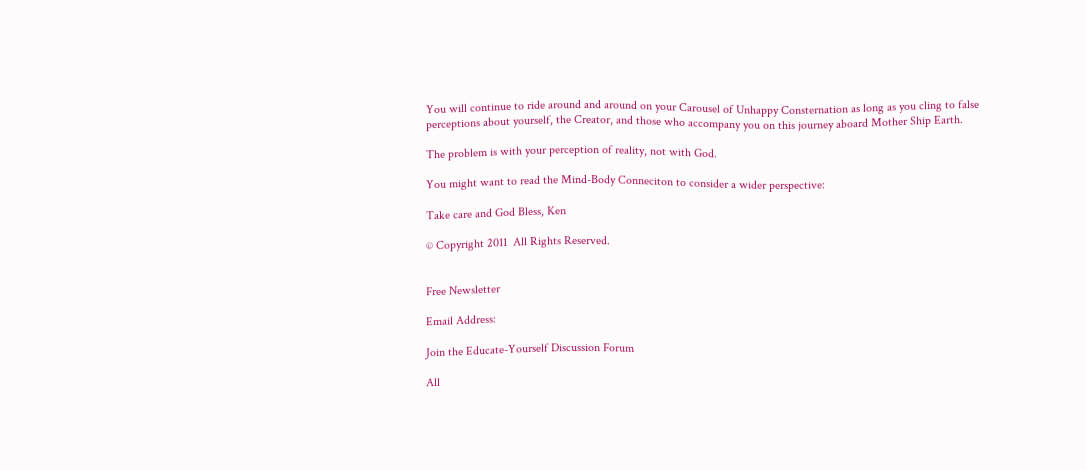You will continue to ride around and around on your Carousel of Unhappy Consternation as long as you cling to false perceptions about yourself, the Creator, and those who accompany you on this journey aboard Mother Ship Earth.

The problem is with your perception of reality, not with God.

You might want to read the Mind-Body Conneciton to consider a wider perspective:

Take care and God Bless, Ken

© Copyright 2011  All Rights Reserved.


Free Newsletter

Email Address:

Join the Educate-Yourself Discussion Forum

All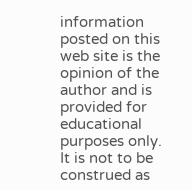information posted on this web site is the opinion of the author and is provided for educational purposes only. It is not to be construed as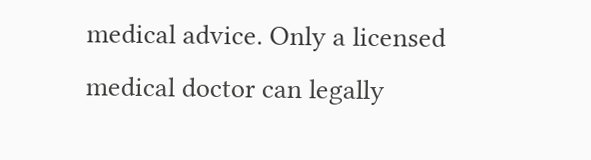medical advice. Only a licensed medical doctor can legally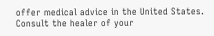offer medical advice in the United States. Consult the healer of your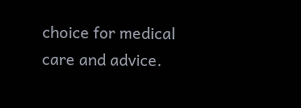choice for medical care and advice.